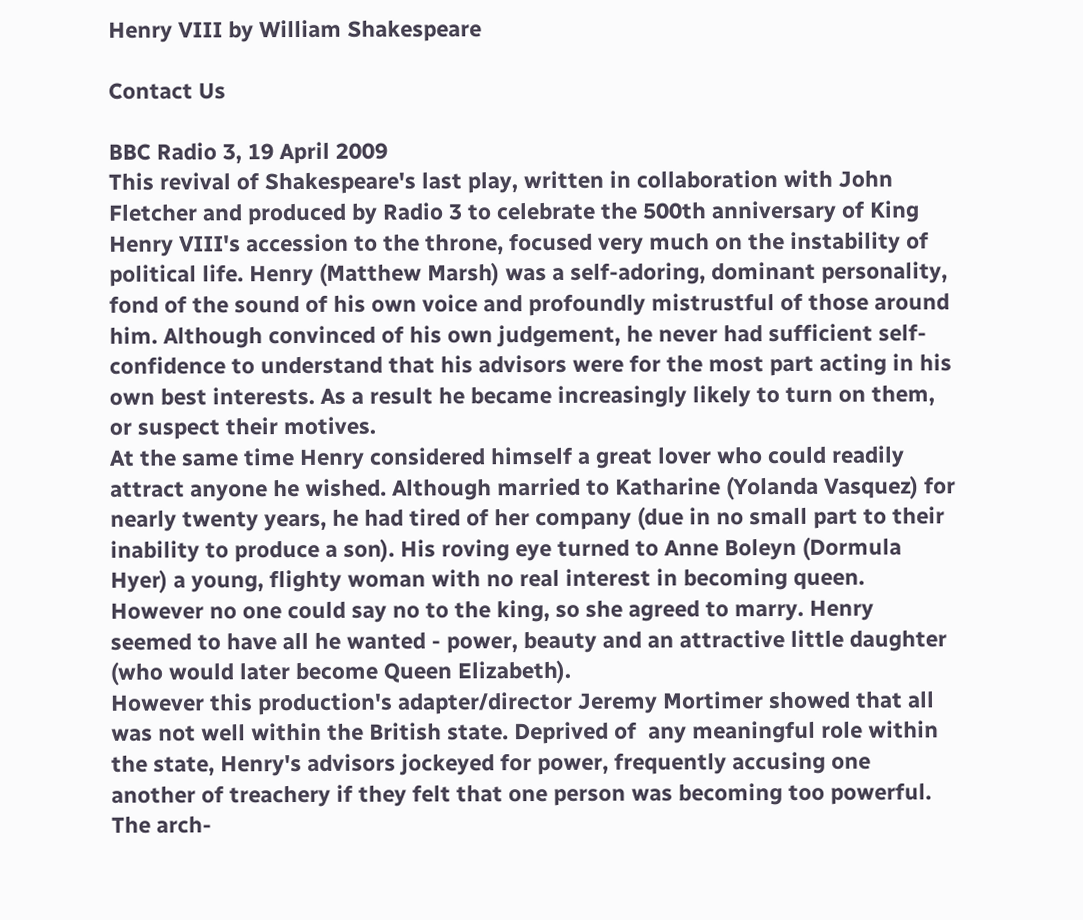Henry VIII by William Shakespeare

Contact Us

BBC Radio 3, 19 April 2009
This revival of Shakespeare's last play, written in collaboration with John Fletcher and produced by Radio 3 to celebrate the 500th anniversary of King Henry VIII's accession to the throne, focused very much on the instability of political life. Henry (Matthew Marsh) was a self-adoring, dominant personality, fond of the sound of his own voice and profoundly mistrustful of those around him. Although convinced of his own judgement, he never had sufficient self-confidence to understand that his advisors were for the most part acting in his own best interests. As a result he became increasingly likely to turn on them, or suspect their motives.
At the same time Henry considered himself a great lover who could readily attract anyone he wished. Although married to Katharine (Yolanda Vasquez) for nearly twenty years, he had tired of her company (due in no small part to their inability to produce a son). His roving eye turned to Anne Boleyn (Dormula Hyer) a young, flighty woman with no real interest in becoming queen. However no one could say no to the king, so she agreed to marry. Henry seemed to have all he wanted - power, beauty and an attractive little daughter (who would later become Queen Elizabeth).
However this production's adapter/director Jeremy Mortimer showed that all was not well within the British state. Deprived of  any meaningful role within the state, Henry's advisors jockeyed for power, frequently accusing one another of treachery if they felt that one person was becoming too powerful. The arch-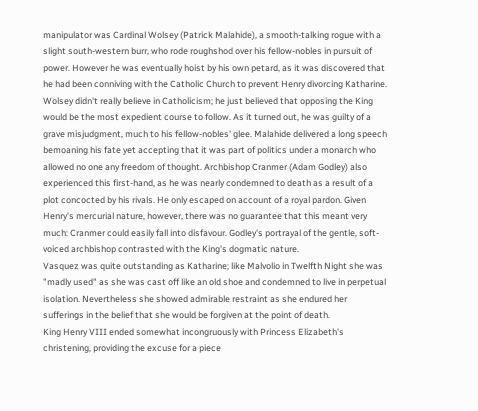manipulator was Cardinal Wolsey (Patrick Malahide), a smooth-talking rogue with a slight south-western burr, who rode roughshod over his fellow-nobles in pursuit of power. However he was eventually hoist by his own petard, as it was discovered that he had been conniving with the Catholic Church to prevent Henry divorcing Katharine. Wolsey didn't really believe in Catholicism; he just believed that opposing the King would be the most expedient course to follow. As it turned out, he was guilty of a grave misjudgment, much to his fellow-nobles' glee. Malahide delivered a long speech bemoaning his fate yet accepting that it was part of politics under a monarch who allowed no one any freedom of thought. Archbishop Cranmer (Adam Godley) also experienced this first-hand, as he was nearly condemned to death as a result of a plot concocted by his rivals. He only escaped on account of a royal pardon. Given Henry's mercurial nature, however, there was no guarantee that this meant very much: Cranmer could easily fall into disfavour. Godley's portrayal of the gentle, soft-voiced archbishop contrasted with the King's dogmatic nature.
Vasquez was quite outstanding as Katharine; like Malvolio in Twelfth Night she was "madly used" as she was cast off like an old shoe and condemned to live in perpetual isolation. Nevertheless she showed admirable restraint as she endured her sufferings in the belief that she would be forgiven at the point of death.
King Henry VIII ended somewhat incongruously with Princess Elizabeth's christening, providing the excuse for a piece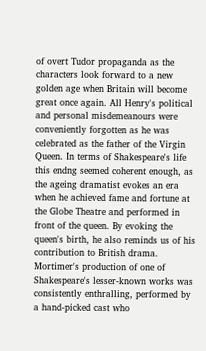of overt Tudor propaganda as the characters look forward to a new golden age when Britain will become great once again. All Henry's political and personal misdemeanours were conveniently forgotten as he was celebrated as the father of the Virgin Queen. In terms of Shakespeare's life this endng seemed coherent enough, as the ageing dramatist evokes an era when he achieved fame and fortune at the Globe Theatre and performed in front of the queen. By evoking the queen's birth, he also reminds us of his contribution to British drama.
Mortimer's production of one of Shakespeare's lesser-known works was consistently enthralling, performed by a hand-picked cast who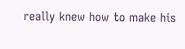really knew how to make his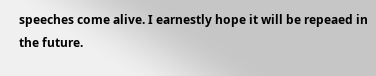speeches come alive. I earnestly hope it will be repeaed in the future.